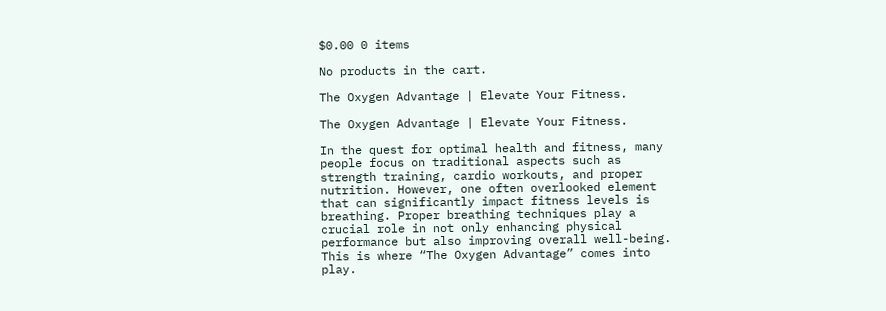$0.00 0 items

No products in the cart.

The Oxygen Advantage | Elevate Your Fitness.

The Oxygen Advantage | Elevate Your Fitness.

In the quest for optimal health and fitness, many people focus on traditional aspects such as strength training, cardio workouts, and proper nutrition. However, one often overlooked element that can significantly impact fitness levels is breathing. Proper breathing techniques play a crucial role in not only enhancing physical performance but also improving overall well-being. This is where “The Oxygen Advantage” comes into play.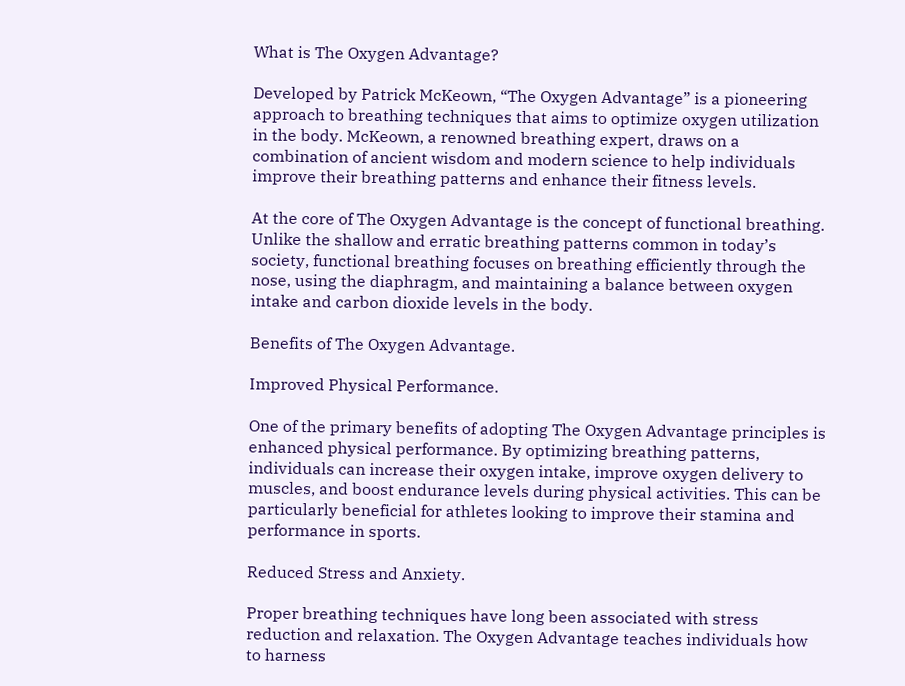What is The Oxygen Advantage?

Developed by Patrick McKeown, “The Oxygen Advantage” is a pioneering approach to breathing techniques that aims to optimize oxygen utilization in the body. McKeown, a renowned breathing expert, draws on a combination of ancient wisdom and modern science to help individuals improve their breathing patterns and enhance their fitness levels.

At the core of The Oxygen Advantage is the concept of functional breathing. Unlike the shallow and erratic breathing patterns common in today’s society, functional breathing focuses on breathing efficiently through the nose, using the diaphragm, and maintaining a balance between oxygen intake and carbon dioxide levels in the body.

Benefits of The Oxygen Advantage.

Improved Physical Performance.

One of the primary benefits of adopting The Oxygen Advantage principles is enhanced physical performance. By optimizing breathing patterns, individuals can increase their oxygen intake, improve oxygen delivery to muscles, and boost endurance levels during physical activities. This can be particularly beneficial for athletes looking to improve their stamina and performance in sports.

Reduced Stress and Anxiety.

Proper breathing techniques have long been associated with stress reduction and relaxation. The Oxygen Advantage teaches individuals how to harness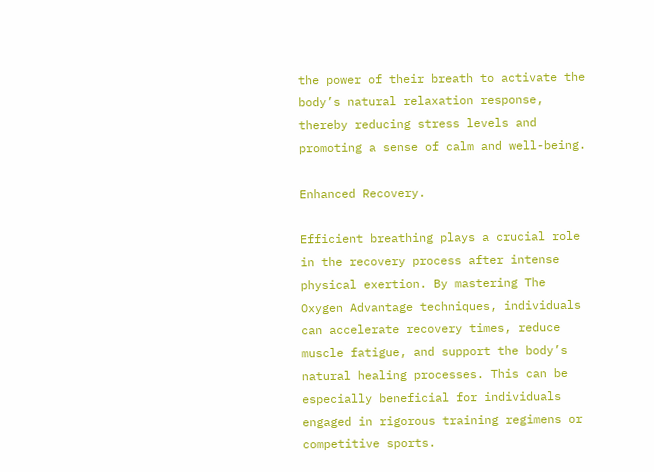the power of their breath to activate the body’s natural relaxation response, thereby reducing stress levels and promoting a sense of calm and well-being.

Enhanced Recovery.

Efficient breathing plays a crucial role in the recovery process after intense physical exertion. By mastering The Oxygen Advantage techniques, individuals can accelerate recovery times, reduce muscle fatigue, and support the body’s natural healing processes. This can be especially beneficial for individuals engaged in rigorous training regimens or competitive sports.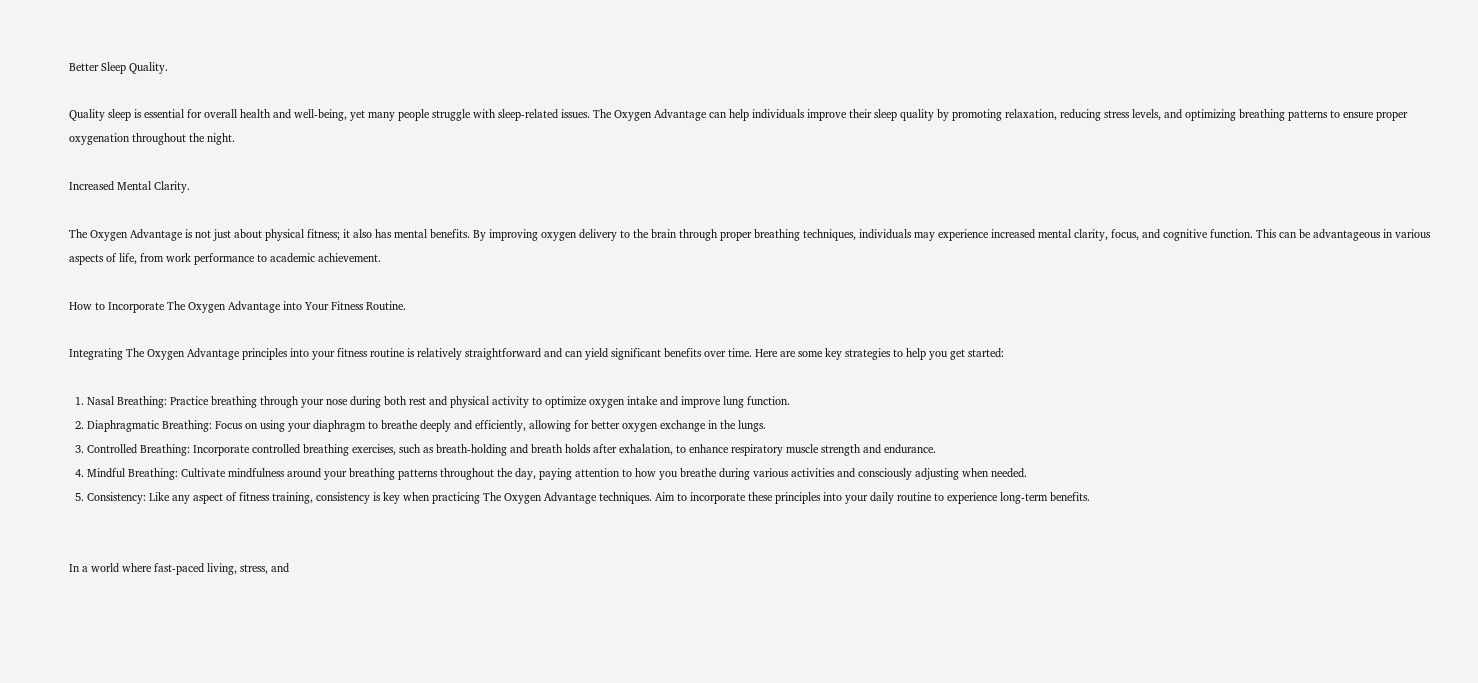Better Sleep Quality.

Quality sleep is essential for overall health and well-being, yet many people struggle with sleep-related issues. The Oxygen Advantage can help individuals improve their sleep quality by promoting relaxation, reducing stress levels, and optimizing breathing patterns to ensure proper oxygenation throughout the night.

Increased Mental Clarity.

The Oxygen Advantage is not just about physical fitness; it also has mental benefits. By improving oxygen delivery to the brain through proper breathing techniques, individuals may experience increased mental clarity, focus, and cognitive function. This can be advantageous in various aspects of life, from work performance to academic achievement.

How to Incorporate The Oxygen Advantage into Your Fitness Routine.

Integrating The Oxygen Advantage principles into your fitness routine is relatively straightforward and can yield significant benefits over time. Here are some key strategies to help you get started:

  1. Nasal Breathing: Practice breathing through your nose during both rest and physical activity to optimize oxygen intake and improve lung function.
  2. Diaphragmatic Breathing: Focus on using your diaphragm to breathe deeply and efficiently, allowing for better oxygen exchange in the lungs.
  3. Controlled Breathing: Incorporate controlled breathing exercises, such as breath-holding and breath holds after exhalation, to enhance respiratory muscle strength and endurance.
  4. Mindful Breathing: Cultivate mindfulness around your breathing patterns throughout the day, paying attention to how you breathe during various activities and consciously adjusting when needed.
  5. Consistency: Like any aspect of fitness training, consistency is key when practicing The Oxygen Advantage techniques. Aim to incorporate these principles into your daily routine to experience long-term benefits.


In a world where fast-paced living, stress, and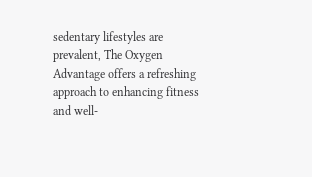sedentary lifestyles are prevalent, The Oxygen Advantage offers a refreshing approach to enhancing fitness and well-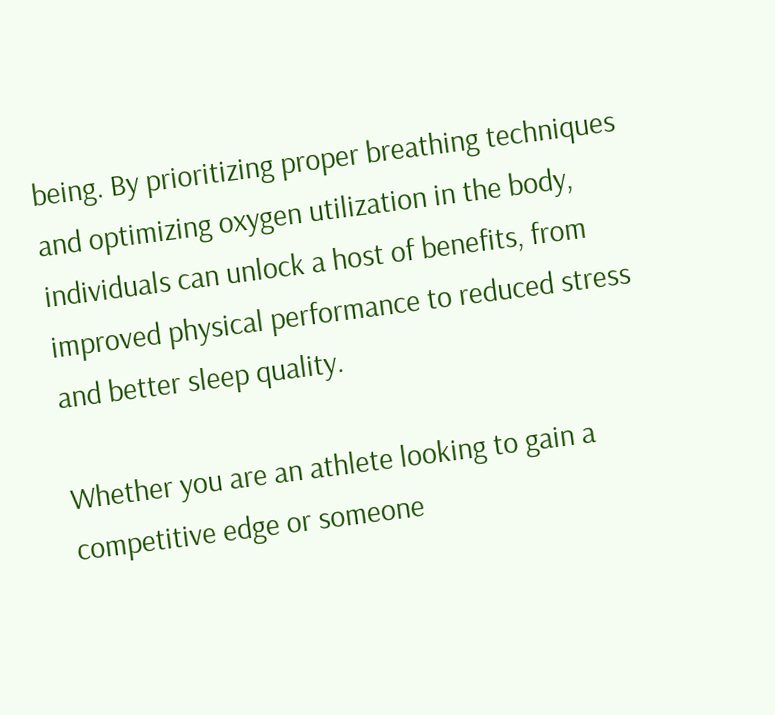being. By prioritizing proper breathing techniques and optimizing oxygen utilization in the body, individuals can unlock a host of benefits, from improved physical performance to reduced stress and better sleep quality.

Whether you are an athlete looking to gain a competitive edge or someone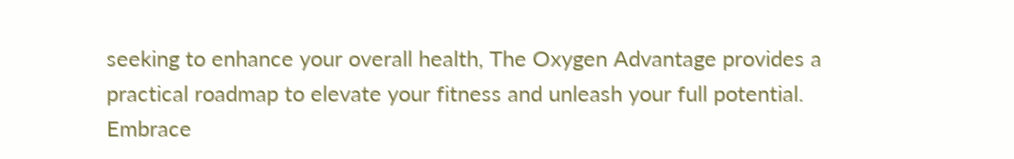seeking to enhance your overall health, The Oxygen Advantage provides a practical roadmap to elevate your fitness and unleash your full potential. Embrace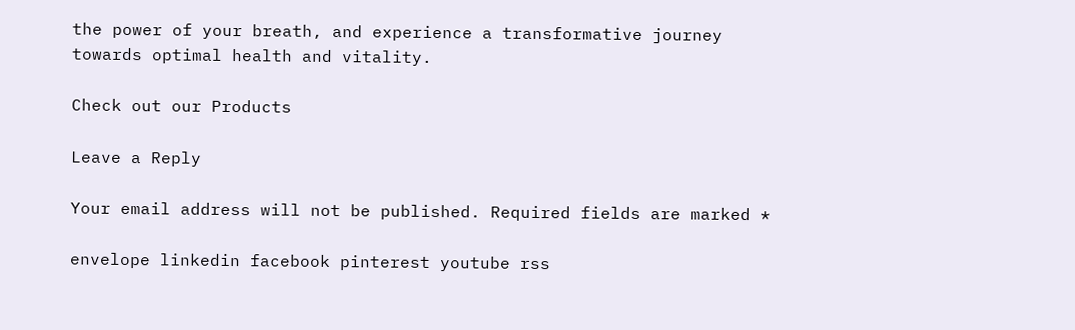the power of your breath, and experience a transformative journey towards optimal health and vitality.

Check out our Products

Leave a Reply

Your email address will not be published. Required fields are marked *

envelope linkedin facebook pinterest youtube rss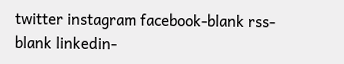twitter instagram facebook-blank rss-blank linkedin-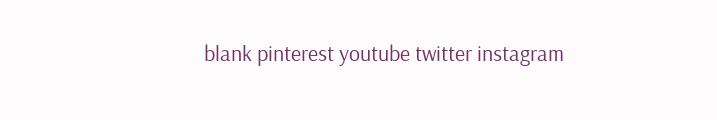blank pinterest youtube twitter instagram